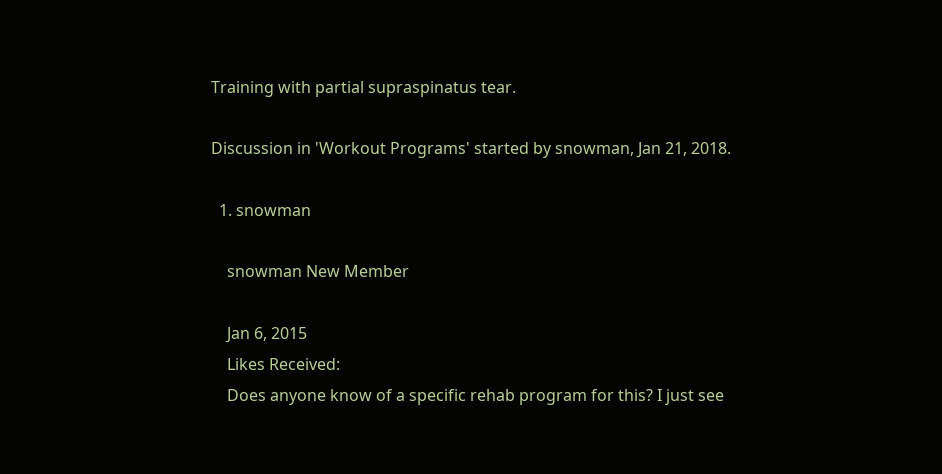Training with partial supraspinatus tear.

Discussion in 'Workout Programs' started by snowman, Jan 21, 2018.

  1. snowman

    snowman New Member

    Jan 6, 2015
    Likes Received:
    Does anyone know of a specific rehab program for this? I just see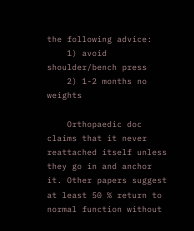the following advice:
    1) avoid shoulder/bench press
    2) 1-2 months no weights

    Orthopaedic doc claims that it never reattached itself unless they go in and anchor it. Other papers suggest at least 50 % return to normal function without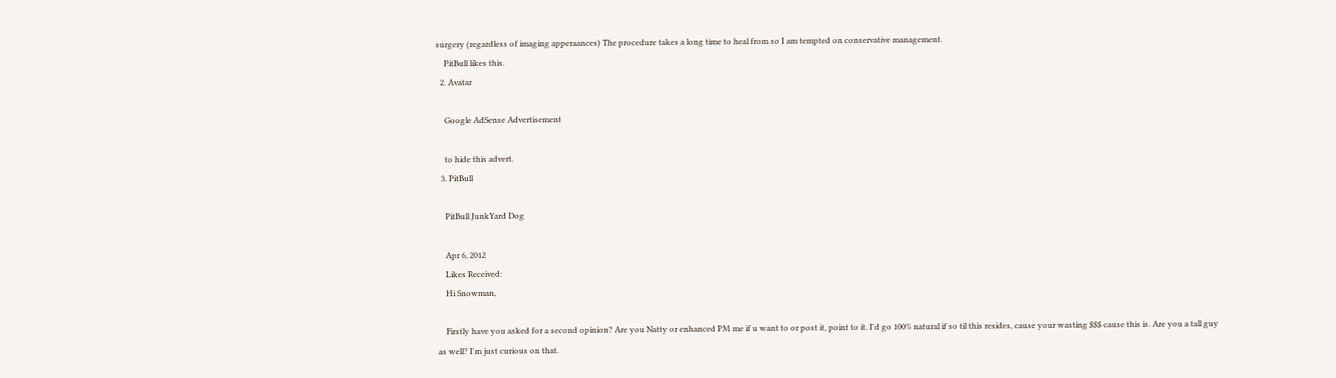surgery (regardless of imaging apperaances) The procedure takes a long time to heal from so I am tempted on conservative management.
    PitBull likes this.
  2. Avatar

    Google AdSense Advertisement

    to hide this advert.
  3. PitBull

    PitBull JunkYard Dog

    Apr 6, 2012
    Likes Received:
    Hi Snowman,

    Firstly have you asked for a second opinion? Are you Natty or enhanced PM me if u want to or post it, point to it. I'd go 100% natural if so til this resides, cause your wasting $$$ cause this is. Are you a tall guy as well? I'm just curious on that.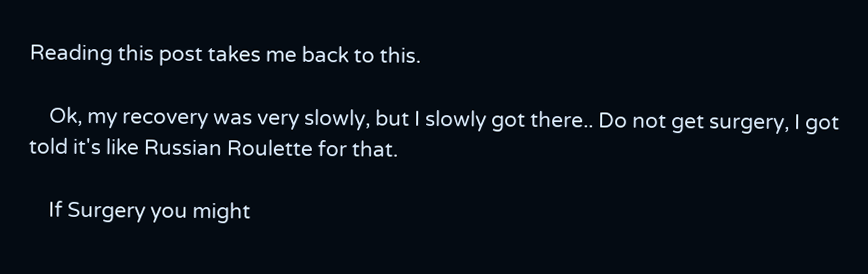Reading this post takes me back to this.

    Ok, my recovery was very slowly, but I slowly got there.. Do not get surgery, I got told it's like Russian Roulette for that.

    If Surgery you might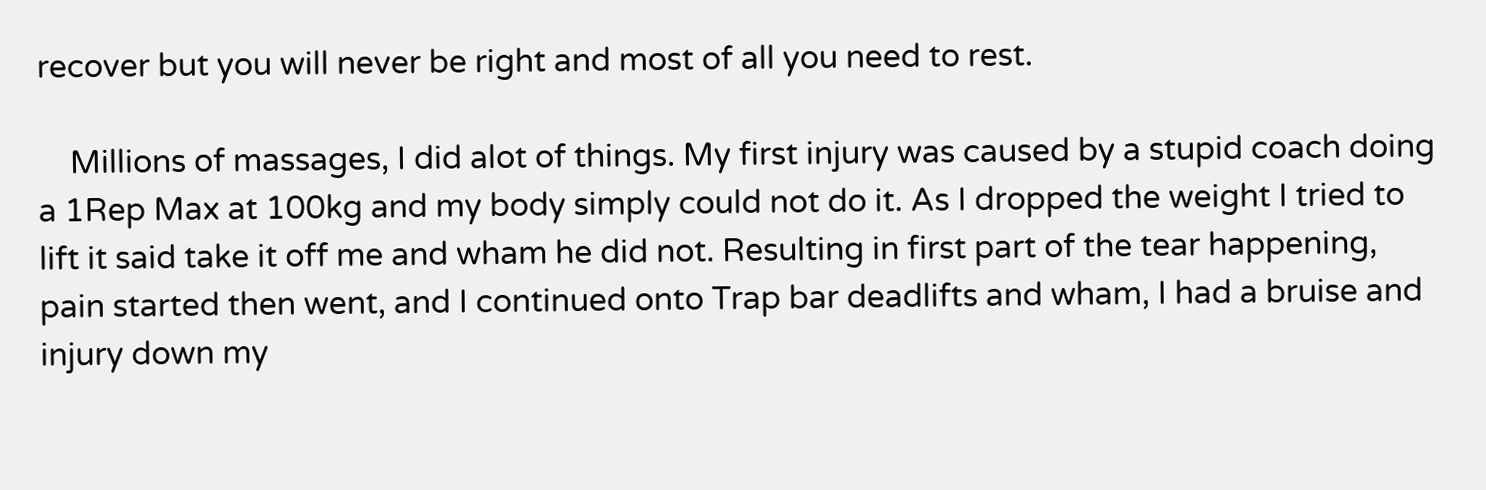recover but you will never be right and most of all you need to rest.

    Millions of massages, I did alot of things. My first injury was caused by a stupid coach doing a 1Rep Max at 100kg and my body simply could not do it. As I dropped the weight I tried to lift it said take it off me and wham he did not. Resulting in first part of the tear happening, pain started then went, and I continued onto Trap bar deadlifts and wham, I had a bruise and injury down my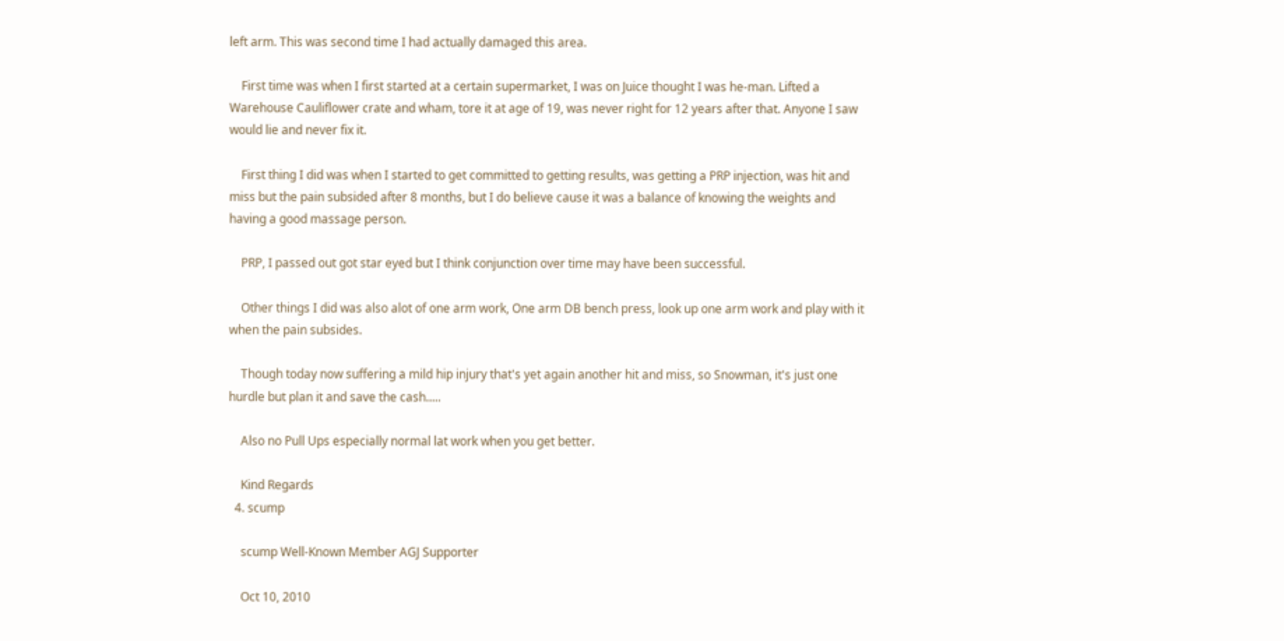left arm. This was second time I had actually damaged this area.

    First time was when I first started at a certain supermarket, I was on Juice thought I was he-man. Lifted a Warehouse Cauliflower crate and wham, tore it at age of 19, was never right for 12 years after that. Anyone I saw would lie and never fix it.

    First thing I did was when I started to get committed to getting results, was getting a PRP injection, was hit and miss but the pain subsided after 8 months, but I do believe cause it was a balance of knowing the weights and having a good massage person.

    PRP, I passed out got star eyed but I think conjunction over time may have been successful.

    Other things I did was also alot of one arm work, One arm DB bench press, look up one arm work and play with it when the pain subsides.

    Though today now suffering a mild hip injury that's yet again another hit and miss, so Snowman, it's just one hurdle but plan it and save the cash.....

    Also no Pull Ups especially normal lat work when you get better.

    Kind Regards
  4. scump

    scump Well-Known Member AGJ Supporter

    Oct 10, 2010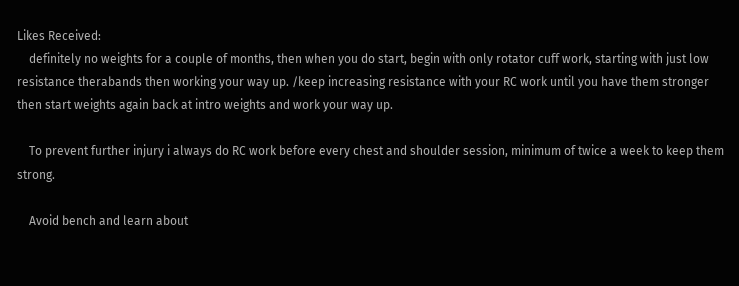Likes Received:
    definitely no weights for a couple of months, then when you do start, begin with only rotator cuff work, starting with just low resistance therabands then working your way up. /keep increasing resistance with your RC work until you have them stronger then start weights again back at intro weights and work your way up.

    To prevent further injury i always do RC work before every chest and shoulder session, minimum of twice a week to keep them strong.

    Avoid bench and learn about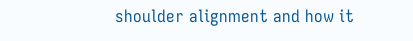shoulder alignment and how it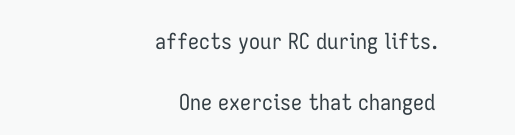affects your RC during lifts.

    One exercise that changed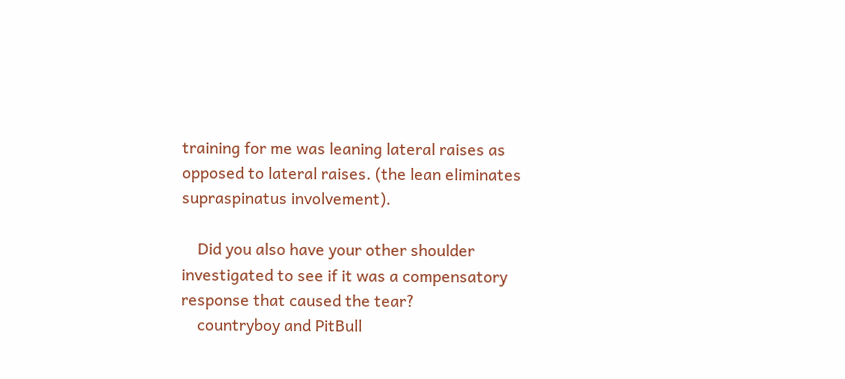training for me was leaning lateral raises as opposed to lateral raises. (the lean eliminates supraspinatus involvement).

    Did you also have your other shoulder investigated to see if it was a compensatory response that caused the tear?
    countryboy and PitBull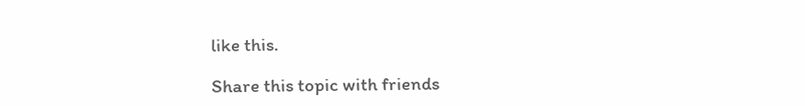like this.

Share this topic with friends